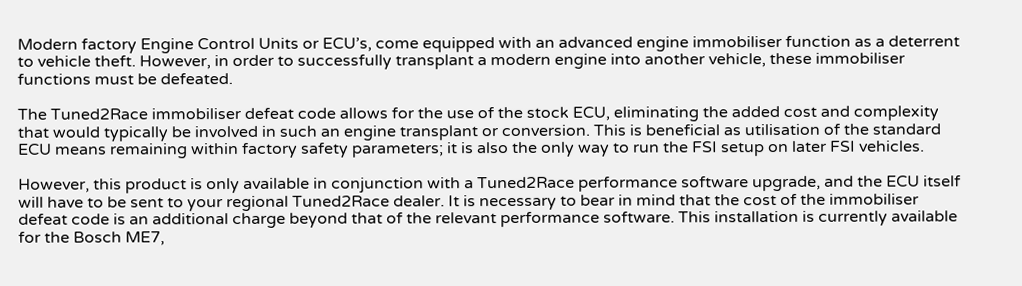Modern factory Engine Control Units or ECU’s, come equipped with an advanced engine immobiliser function as a deterrent to vehicle theft. However, in order to successfully transplant a modern engine into another vehicle, these immobiliser functions must be defeated.

The Tuned2Race immobiliser defeat code allows for the use of the stock ECU, eliminating the added cost and complexity that would typically be involved in such an engine transplant or conversion. This is beneficial as utilisation of the standard ECU means remaining within factory safety parameters; it is also the only way to run the FSI setup on later FSI vehicles.

However, this product is only available in conjunction with a Tuned2Race performance software upgrade, and the ECU itself will have to be sent to your regional Tuned2Race dealer. It is necessary to bear in mind that the cost of the immobiliser defeat code is an additional charge beyond that of the relevant performance software. This installation is currently available for the Bosch ME7,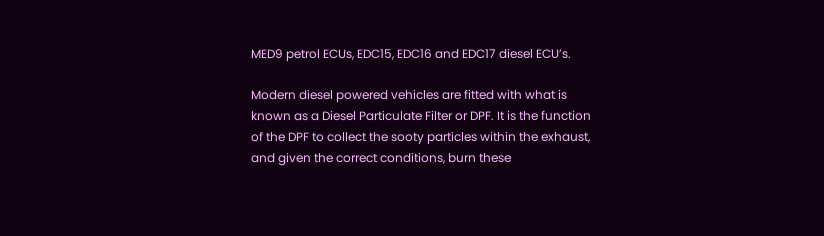MED9 petrol ECUs, EDC15, EDC16 and EDC17 diesel ECU’s.

Modern diesel powered vehicles are fitted with what is known as a Diesel Particulate Filter or DPF. It is the function of the DPF to collect the sooty particles within the exhaust, and given the correct conditions, burn these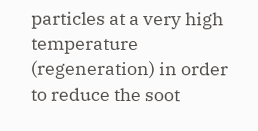particles at a very high temperature (regeneration) in order to reduce the soot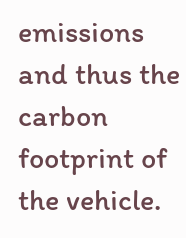emissions and thus the carbon footprint of the vehicle.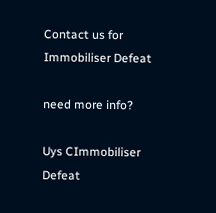Contact us for Immobiliser Defeat

need more info?

Uys CImmobiliser Defeat